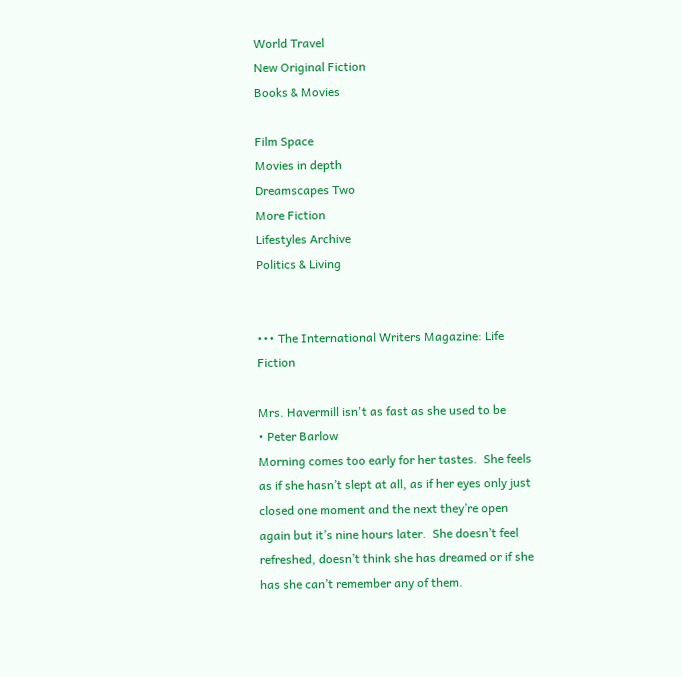World Travel
New Original Fiction
Books & Movies

Film Space
Movies in depth
Dreamscapes Two
More Fiction
Lifestyles Archive
Politics & Living


••• The International Writers Magazine: Life Fiction

Mrs. Havermill isn't as fast as she used to be
• Peter Barlow
Morning comes too early for her tastes.  She feels as if she hasn’t slept at all, as if her eyes only just closed one moment and the next they’re open again but it’s nine hours later.  She doesn’t feel refreshed, doesn’t think she has dreamed or if she has she can’t remember any of them.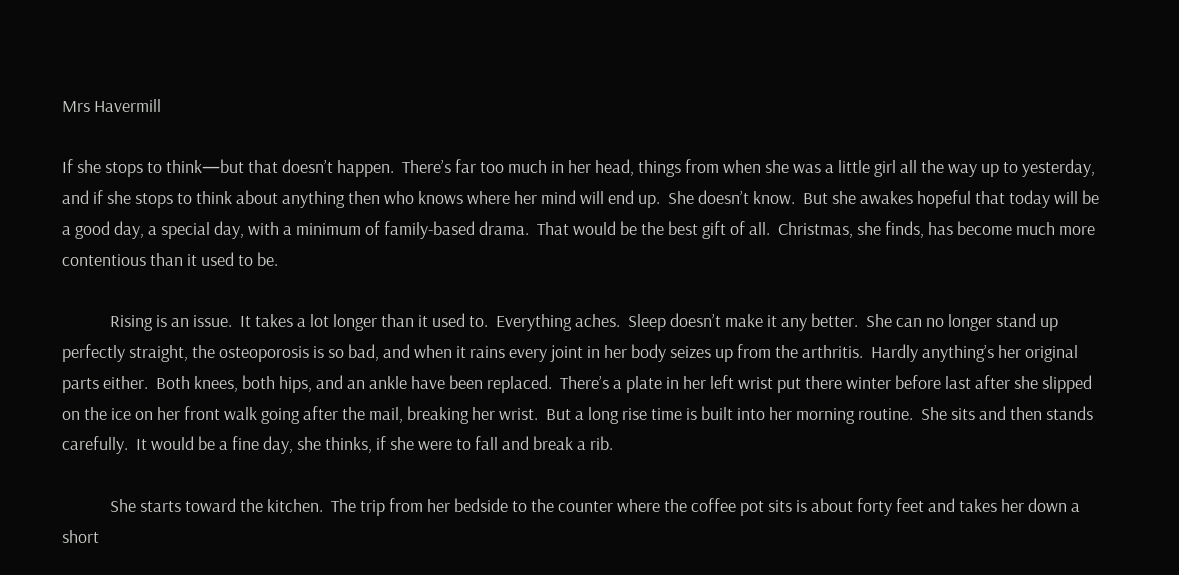Mrs Havermill

If she stops to think—but that doesn’t happen.  There’s far too much in her head, things from when she was a little girl all the way up to yesterday, and if she stops to think about anything then who knows where her mind will end up.  She doesn’t know.  But she awakes hopeful that today will be a good day, a special day, with a minimum of family-based drama.  That would be the best gift of all.  Christmas, she finds, has become much more contentious than it used to be.

            Rising is an issue.  It takes a lot longer than it used to.  Everything aches.  Sleep doesn’t make it any better.  She can no longer stand up perfectly straight, the osteoporosis is so bad, and when it rains every joint in her body seizes up from the arthritis.  Hardly anything’s her original parts either.  Both knees, both hips, and an ankle have been replaced.  There’s a plate in her left wrist put there winter before last after she slipped on the ice on her front walk going after the mail, breaking her wrist.  But a long rise time is built into her morning routine.  She sits and then stands carefully.  It would be a fine day, she thinks, if she were to fall and break a rib.

            She starts toward the kitchen.  The trip from her bedside to the counter where the coffee pot sits is about forty feet and takes her down a short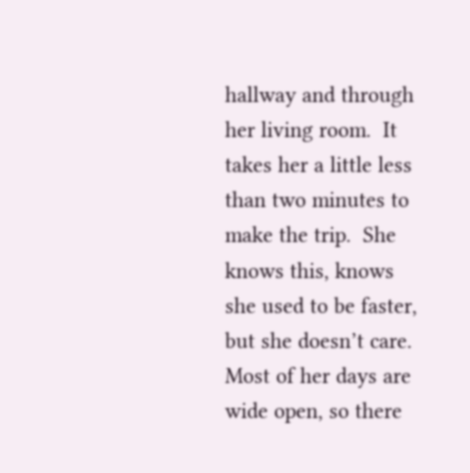hallway and through her living room.  It takes her a little less than two minutes to make the trip.  She knows this, knows she used to be faster, but she doesn’t care.  Most of her days are wide open, so there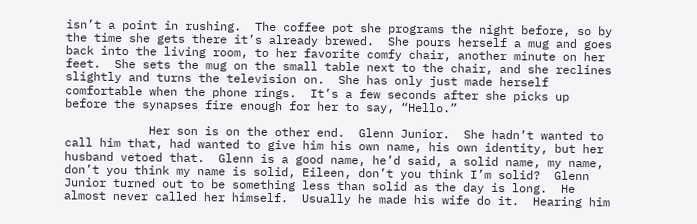isn’t a point in rushing.  The coffee pot she programs the night before, so by the time she gets there it’s already brewed.  She pours herself a mug and goes back into the living room, to her favorite comfy chair, another minute on her feet.  She sets the mug on the small table next to the chair, and she reclines slightly and turns the television on.  She has only just made herself comfortable when the phone rings.  It’s a few seconds after she picks up before the synapses fire enough for her to say, “Hello.”

            Her son is on the other end.  Glenn Junior.  She hadn’t wanted to call him that, had wanted to give him his own name, his own identity, but her husband vetoed that.  Glenn is a good name, he’d said, a solid name, my name, don’t you think my name is solid, Eileen, don’t you think I’m solid?  Glenn Junior turned out to be something less than solid as the day is long.  He almost never called her himself.  Usually he made his wife do it.  Hearing him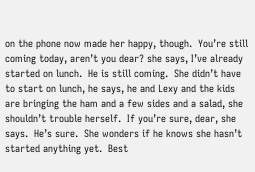on the phone now made her happy, though.  You’re still coming today, aren’t you dear? she says, I’ve already started on lunch.  He is still coming.  She didn’t have to start on lunch, he says, he and Lexy and the kids are bringing the ham and a few sides and a salad, she shouldn’t trouble herself.  If you’re sure, dear, she says.  He’s sure.  She wonders if he knows she hasn’t started anything yet.  Best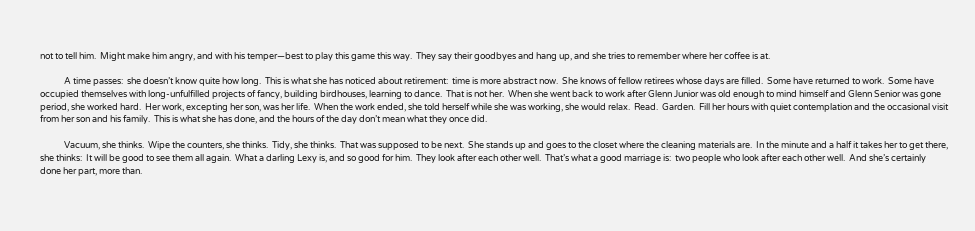not to tell him.  Might make him angry, and with his temper—best to play this game this way.  They say their goodbyes and hang up, and she tries to remember where her coffee is at.

            A time passes:  she doesn’t know quite how long.  This is what she has noticed about retirement:  time is more abstract now.  She knows of fellow retirees whose days are filled.  Some have returned to work.  Some have occupied themselves with long-unfulfilled projects of fancy, building birdhouses, learning to dance.  That is not her.  When she went back to work after Glenn Junior was old enough to mind himself and Glenn Senior was gone period, she worked hard.  Her work, excepting her son, was her life.  When the work ended, she told herself while she was working, she would relax.  Read.  Garden.  Fill her hours with quiet contemplation and the occasional visit from her son and his family.  This is what she has done, and the hours of the day don’t mean what they once did.

            Vacuum, she thinks.  Wipe the counters, she thinks.  Tidy, she thinks.  That was supposed to be next.  She stands up and goes to the closet where the cleaning materials are.  In the minute and a half it takes her to get there, she thinks:  It will be good to see them all again.  What a darling Lexy is, and so good for him.  They look after each other well.  That’s what a good marriage is:  two people who look after each other well.  And she’s certainly done her part, more than.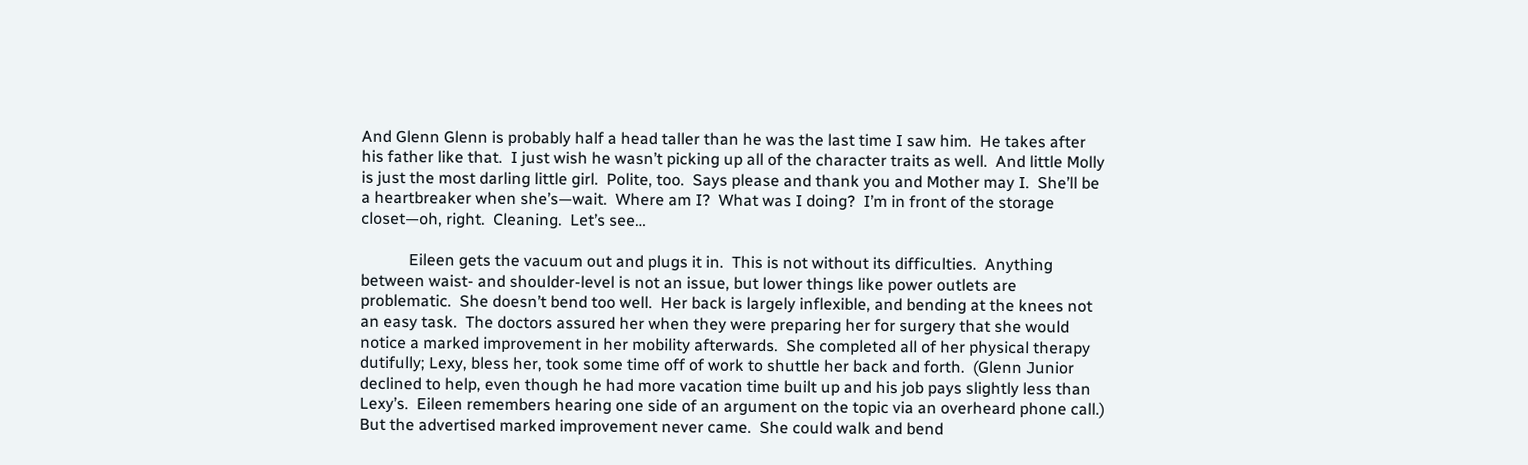And Glenn Glenn is probably half a head taller than he was the last time I saw him.  He takes after his father like that.  I just wish he wasn’t picking up all of the character traits as well.  And little Molly is just the most darling little girl.  Polite, too.  Says please and thank you and Mother may I.  She’ll be a heartbreaker when she’s—wait.  Where am I?  What was I doing?  I’m in front of the storage closet—oh, right.  Cleaning.  Let’s see…

            Eileen gets the vacuum out and plugs it in.  This is not without its difficulties.  Anything between waist- and shoulder-level is not an issue, but lower things like power outlets are problematic.  She doesn’t bend too well.  Her back is largely inflexible, and bending at the knees not an easy task.  The doctors assured her when they were preparing her for surgery that she would notice a marked improvement in her mobility afterwards.  She completed all of her physical therapy dutifully; Lexy, bless her, took some time off of work to shuttle her back and forth.  (Glenn Junior declined to help, even though he had more vacation time built up and his job pays slightly less than Lexy’s.  Eileen remembers hearing one side of an argument on the topic via an overheard phone call.)  But the advertised marked improvement never came.  She could walk and bend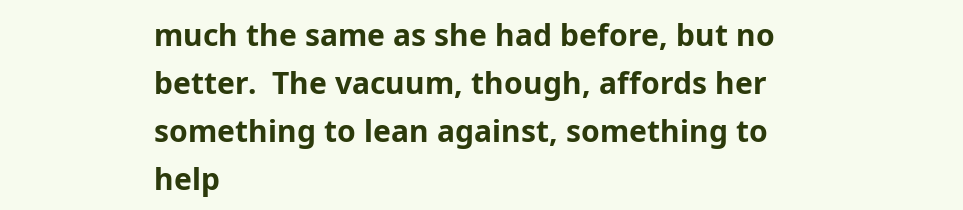much the same as she had before, but no better.  The vacuum, though, affords her something to lean against, something to help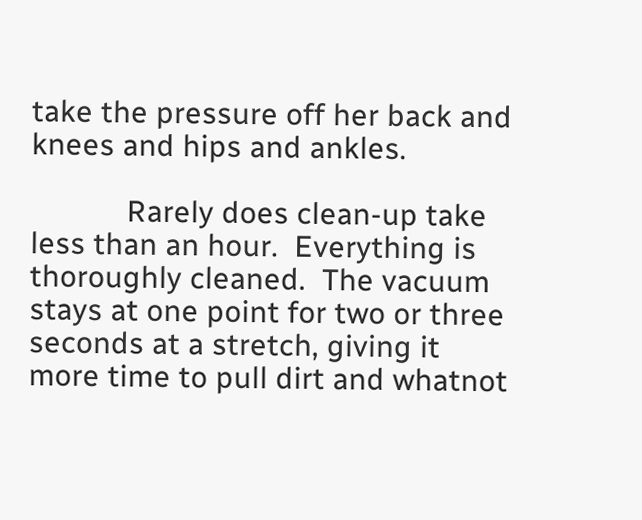take the pressure off her back and knees and hips and ankles.

            Rarely does clean-up take less than an hour.  Everything is thoroughly cleaned.  The vacuum stays at one point for two or three seconds at a stretch, giving it more time to pull dirt and whatnot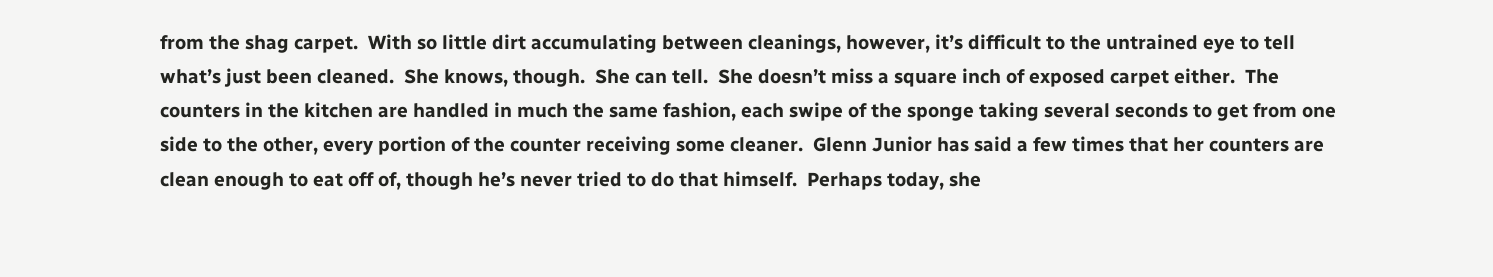from the shag carpet.  With so little dirt accumulating between cleanings, however, it’s difficult to the untrained eye to tell what’s just been cleaned.  She knows, though.  She can tell.  She doesn’t miss a square inch of exposed carpet either.  The counters in the kitchen are handled in much the same fashion, each swipe of the sponge taking several seconds to get from one side to the other, every portion of the counter receiving some cleaner.  Glenn Junior has said a few times that her counters are clean enough to eat off of, though he’s never tried to do that himself.  Perhaps today, she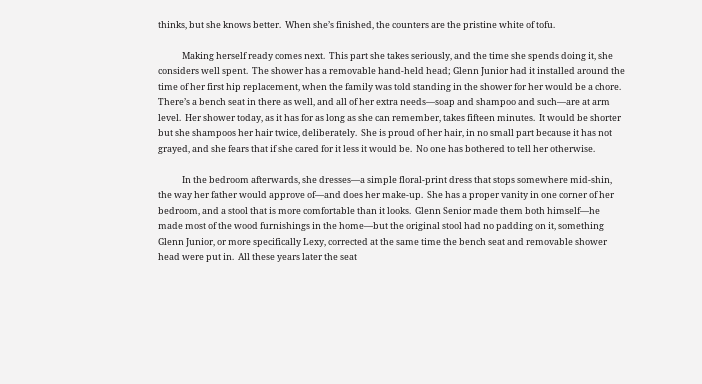thinks, but she knows better.  When she’s finished, the counters are the pristine white of tofu.

            Making herself ready comes next.  This part she takes seriously, and the time she spends doing it, she considers well spent.  The shower has a removable hand-held head; Glenn Junior had it installed around the time of her first hip replacement, when the family was told standing in the shower for her would be a chore.  There’s a bench seat in there as well, and all of her extra needs—soap and shampoo and such—are at arm level.  Her shower today, as it has for as long as she can remember, takes fifteen minutes.  It would be shorter but she shampoos her hair twice, deliberately.  She is proud of her hair, in no small part because it has not grayed, and she fears that if she cared for it less it would be.  No one has bothered to tell her otherwise.

            In the bedroom afterwards, she dresses—a simple floral-print dress that stops somewhere mid-shin, the way her father would approve of—and does her make-up.  She has a proper vanity in one corner of her bedroom, and a stool that is more comfortable than it looks.  Glenn Senior made them both himself—he made most of the wood furnishings in the home—but the original stool had no padding on it, something Glenn Junior, or more specifically Lexy, corrected at the same time the bench seat and removable shower head were put in.  All these years later the seat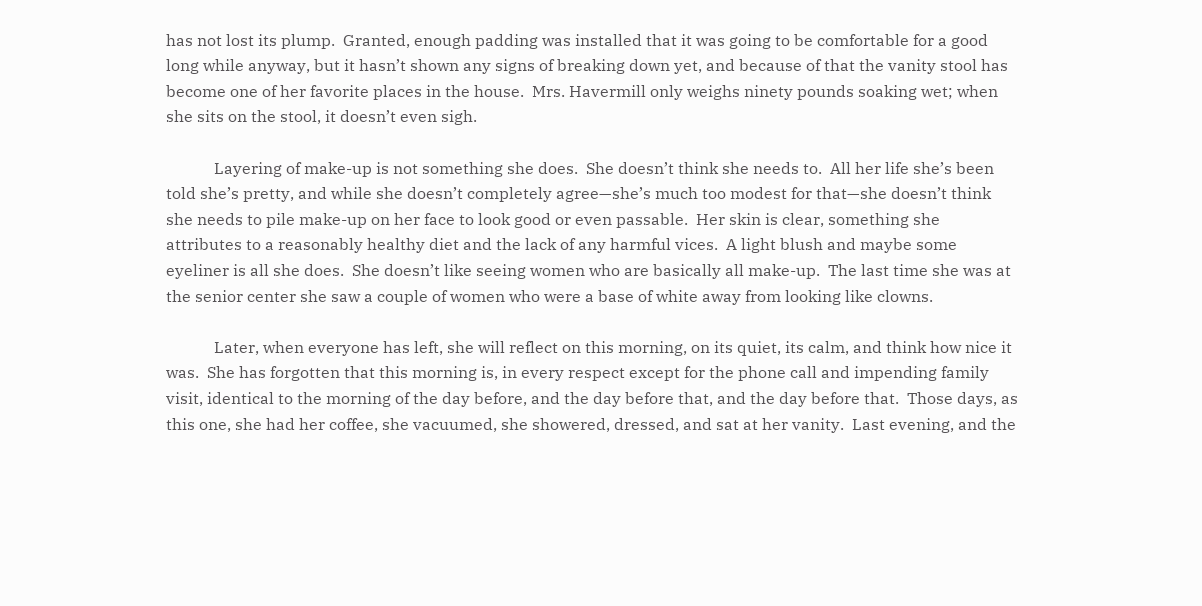has not lost its plump.  Granted, enough padding was installed that it was going to be comfortable for a good long while anyway, but it hasn’t shown any signs of breaking down yet, and because of that the vanity stool has become one of her favorite places in the house.  Mrs. Havermill only weighs ninety pounds soaking wet; when she sits on the stool, it doesn’t even sigh.

            Layering of make-up is not something she does.  She doesn’t think she needs to.  All her life she’s been told she’s pretty, and while she doesn’t completely agree—she’s much too modest for that—she doesn’t think she needs to pile make-up on her face to look good or even passable.  Her skin is clear, something she attributes to a reasonably healthy diet and the lack of any harmful vices.  A light blush and maybe some eyeliner is all she does.  She doesn’t like seeing women who are basically all make-up.  The last time she was at the senior center she saw a couple of women who were a base of white away from looking like clowns.

            Later, when everyone has left, she will reflect on this morning, on its quiet, its calm, and think how nice it was.  She has forgotten that this morning is, in every respect except for the phone call and impending family visit, identical to the morning of the day before, and the day before that, and the day before that.  Those days, as this one, she had her coffee, she vacuumed, she showered, dressed, and sat at her vanity.  Last evening, and the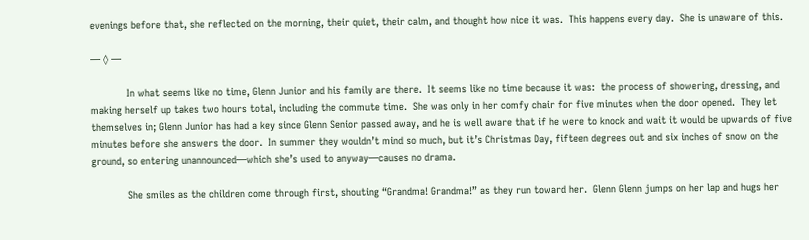evenings before that, she reflected on the morning, their quiet, their calm, and thought how nice it was.  This happens every day.  She is unaware of this.

— ◊ —

            In what seems like no time, Glenn Junior and his family are there.  It seems like no time because it was:  the process of showering, dressing, and making herself up takes two hours total, including the commute time.  She was only in her comfy chair for five minutes when the door opened.  They let themselves in; Glenn Junior has had a key since Glenn Senior passed away, and he is well aware that if he were to knock and wait it would be upwards of five minutes before she answers the door.  In summer they wouldn’t mind so much, but it’s Christmas Day, fifteen degrees out and six inches of snow on the ground, so entering unannounced—which she’s used to anyway—causes no drama.

            She smiles as the children come through first, shouting “Grandma! Grandma!” as they run toward her.  Glenn Glenn jumps on her lap and hugs her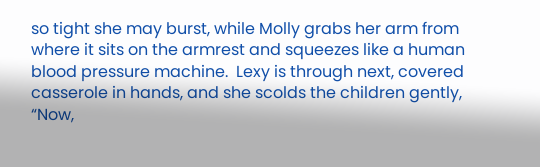so tight she may burst, while Molly grabs her arm from where it sits on the armrest and squeezes like a human blood pressure machine.  Lexy is through next, covered casserole in hands, and she scolds the children gently, “Now,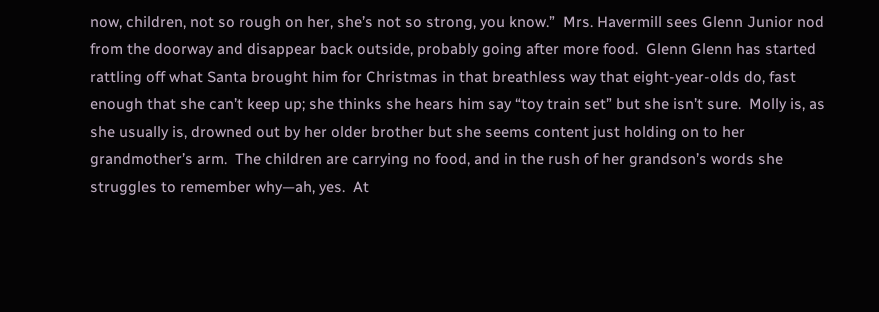now, children, not so rough on her, she’s not so strong, you know.”  Mrs. Havermill sees Glenn Junior nod from the doorway and disappear back outside, probably going after more food.  Glenn Glenn has started rattling off what Santa brought him for Christmas in that breathless way that eight-year-olds do, fast enough that she can’t keep up; she thinks she hears him say “toy train set” but she isn’t sure.  Molly is, as she usually is, drowned out by her older brother but she seems content just holding on to her grandmother’s arm.  The children are carrying no food, and in the rush of her grandson’s words she struggles to remember why—ah, yes.  At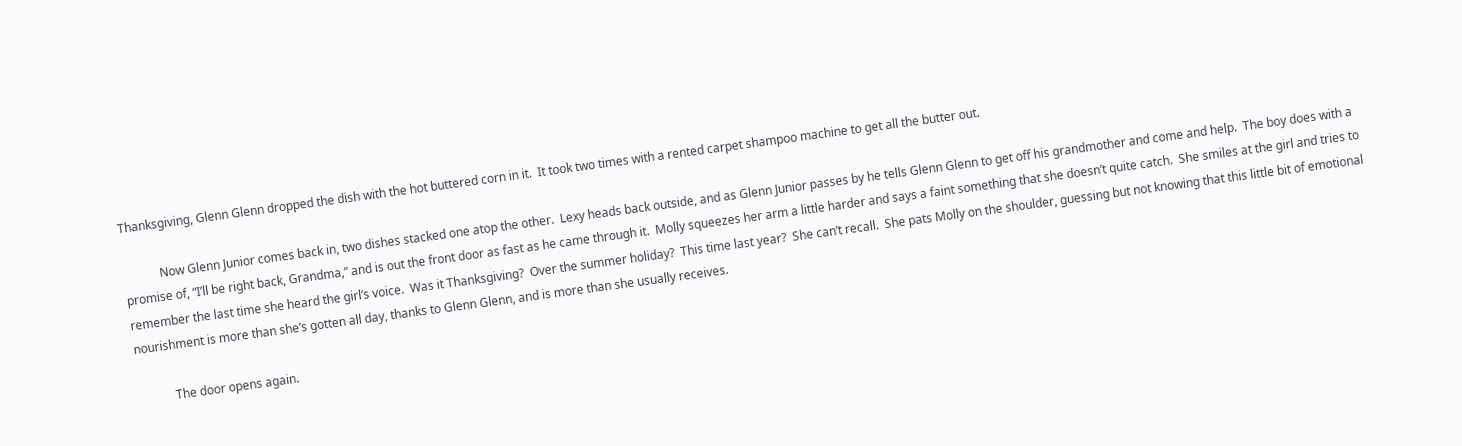Thanksgiving, Glenn Glenn dropped the dish with the hot buttered corn in it.  It took two times with a rented carpet shampoo machine to get all the butter out.

            Now Glenn Junior comes back in, two dishes stacked one atop the other.  Lexy heads back outside, and as Glenn Junior passes by he tells Glenn Glenn to get off his grandmother and come and help.  The boy does with a promise of, “I’ll be right back, Grandma,” and is out the front door as fast as he came through it.  Molly squeezes her arm a little harder and says a faint something that she doesn’t quite catch.  She smiles at the girl and tries to remember the last time she heard the girl’s voice.  Was it Thanksgiving?  Over the summer holiday?  This time last year?  She can’t recall.  She pats Molly on the shoulder, guessing but not knowing that this little bit of emotional nourishment is more than she’s gotten all day, thanks to Glenn Glenn, and is more than she usually receives.

            The door opens again.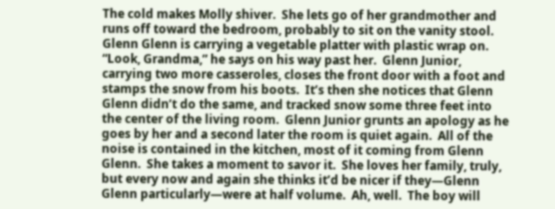The cold makes Molly shiver.  She lets go of her grandmother and runs off toward the bedroom, probably to sit on the vanity stool.  Glenn Glenn is carrying a vegetable platter with plastic wrap on.  “Look, Grandma,” he says on his way past her.  Glenn Junior, carrying two more casseroles, closes the front door with a foot and stamps the snow from his boots.  It’s then she notices that Glenn Glenn didn’t do the same, and tracked snow some three feet into the center of the living room.  Glenn Junior grunts an apology as he goes by her and a second later the room is quiet again.  All of the noise is contained in the kitchen, most of it coming from Glenn Glenn.  She takes a moment to savor it.  She loves her family, truly, but every now and again she thinks it’d be nicer if they—Glenn Glenn particularly—were at half volume.  Ah, well.  The boy will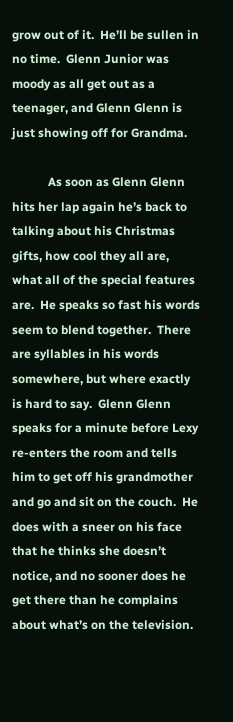grow out of it.  He’ll be sullen in no time.  Glenn Junior was moody as all get out as a teenager, and Glenn Glenn is just showing off for Grandma.

            As soon as Glenn Glenn hits her lap again he’s back to talking about his Christmas gifts, how cool they all are, what all of the special features are.  He speaks so fast his words seem to blend together.  There are syllables in his words somewhere, but where exactly is hard to say.  Glenn Glenn speaks for a minute before Lexy re-enters the room and tells him to get off his grandmother and go and sit on the couch.  He does with a sneer on his face that he thinks she doesn’t notice, and no sooner does he get there than he complains about what’s on the television.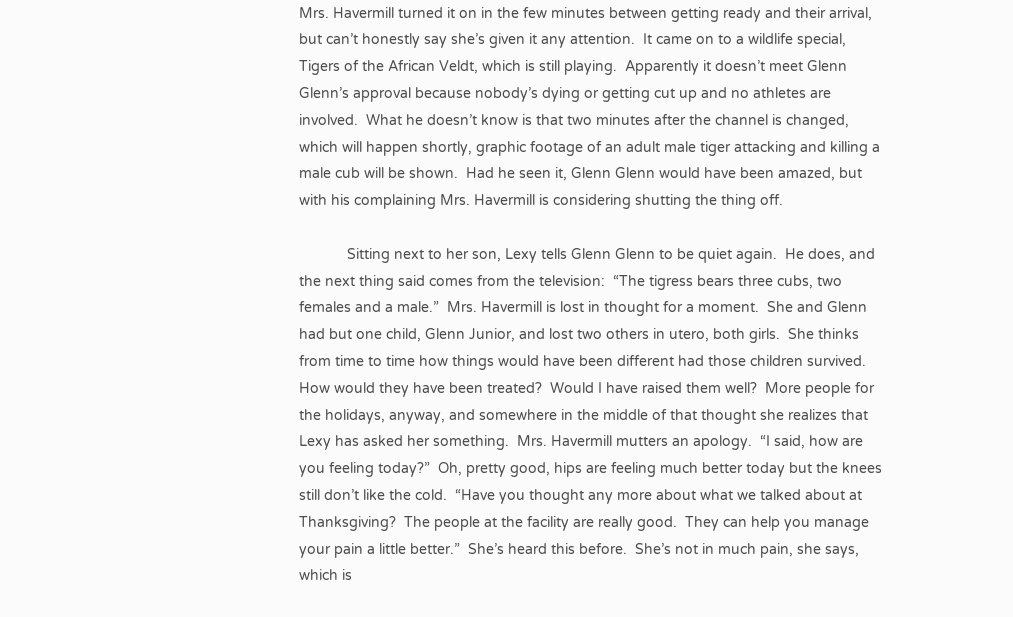Mrs. Havermill turned it on in the few minutes between getting ready and their arrival, but can’t honestly say she’s given it any attention.  It came on to a wildlife special, Tigers of the African Veldt, which is still playing.  Apparently it doesn’t meet Glenn Glenn’s approval because nobody’s dying or getting cut up and no athletes are involved.  What he doesn’t know is that two minutes after the channel is changed, which will happen shortly, graphic footage of an adult male tiger attacking and killing a male cub will be shown.  Had he seen it, Glenn Glenn would have been amazed, but with his complaining Mrs. Havermill is considering shutting the thing off.

            Sitting next to her son, Lexy tells Glenn Glenn to be quiet again.  He does, and the next thing said comes from the television:  “The tigress bears three cubs, two females and a male.”  Mrs. Havermill is lost in thought for a moment.  She and Glenn had but one child, Glenn Junior, and lost two others in utero, both girls.  She thinks from time to time how things would have been different had those children survived.  How would they have been treated?  Would I have raised them well?  More people for the holidays, anyway, and somewhere in the middle of that thought she realizes that Lexy has asked her something.  Mrs. Havermill mutters an apology.  “I said, how are you feeling today?”  Oh, pretty good, hips are feeling much better today but the knees still don’t like the cold.  “Have you thought any more about what we talked about at Thanksgiving?  The people at the facility are really good.  They can help you manage your pain a little better.”  She’s heard this before.  She’s not in much pain, she says, which is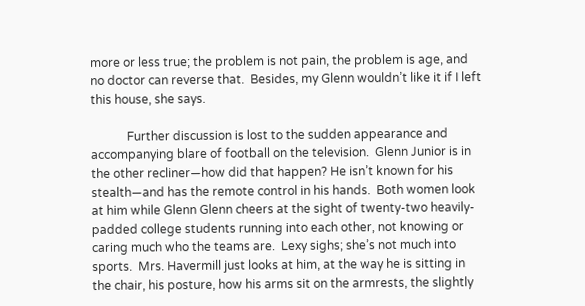more or less true; the problem is not pain, the problem is age, and no doctor can reverse that.  Besides, my Glenn wouldn’t like it if I left this house, she says.

            Further discussion is lost to the sudden appearance and accompanying blare of football on the television.  Glenn Junior is in the other recliner—how did that happen? He isn’t known for his stealth—and has the remote control in his hands.  Both women look at him while Glenn Glenn cheers at the sight of twenty-two heavily-padded college students running into each other, not knowing or caring much who the teams are.  Lexy sighs; she’s not much into sports.  Mrs. Havermill just looks at him, at the way he is sitting in the chair, his posture, how his arms sit on the armrests, the slightly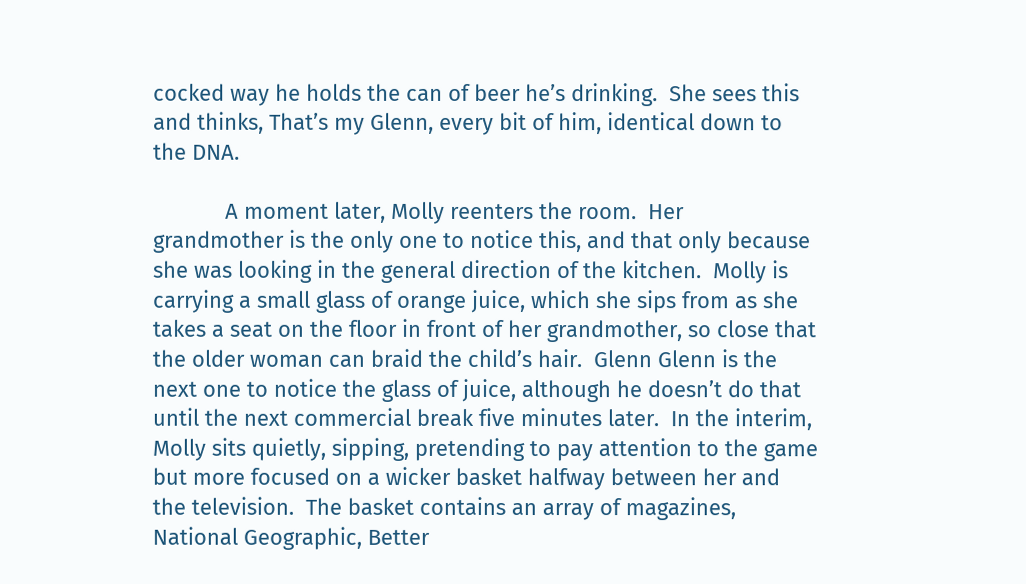cocked way he holds the can of beer he’s drinking.  She sees this and thinks, That’s my Glenn, every bit of him, identical down to the DNA.

            A moment later, Molly reenters the room.  Her grandmother is the only one to notice this, and that only because she was looking in the general direction of the kitchen.  Molly is carrying a small glass of orange juice, which she sips from as she takes a seat on the floor in front of her grandmother, so close that the older woman can braid the child’s hair.  Glenn Glenn is the next one to notice the glass of juice, although he doesn’t do that until the next commercial break five minutes later.  In the interim, Molly sits quietly, sipping, pretending to pay attention to the game but more focused on a wicker basket halfway between her and the television.  The basket contains an array of magazines, National Geographic, Better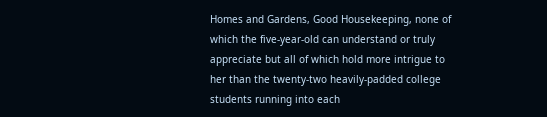Homes and Gardens, Good Housekeeping, none of which the five-year-old can understand or truly appreciate but all of which hold more intrigue to her than the twenty-two heavily-padded college students running into each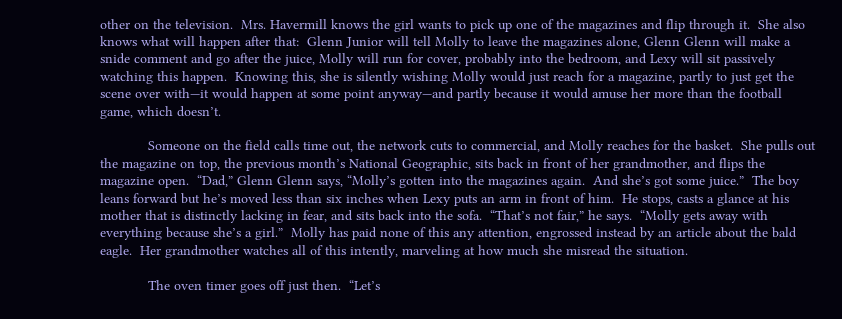other on the television.  Mrs. Havermill knows the girl wants to pick up one of the magazines and flip through it.  She also knows what will happen after that:  Glenn Junior will tell Molly to leave the magazines alone, Glenn Glenn will make a snide comment and go after the juice, Molly will run for cover, probably into the bedroom, and Lexy will sit passively watching this happen.  Knowing this, she is silently wishing Molly would just reach for a magazine, partly to just get the scene over with—it would happen at some point anyway—and partly because it would amuse her more than the football game, which doesn’t.

            Someone on the field calls time out, the network cuts to commercial, and Molly reaches for the basket.  She pulls out the magazine on top, the previous month’s National Geographic, sits back in front of her grandmother, and flips the magazine open.  “Dad,” Glenn Glenn says, “Molly’s gotten into the magazines again.  And she’s got some juice.”  The boy leans forward but he’s moved less than six inches when Lexy puts an arm in front of him.  He stops, casts a glance at his mother that is distinctly lacking in fear, and sits back into the sofa.  “That’s not fair,” he says.  “Molly gets away with everything because she’s a girl.”  Molly has paid none of this any attention, engrossed instead by an article about the bald eagle.  Her grandmother watches all of this intently, marveling at how much she misread the situation.

            The oven timer goes off just then.  “Let’s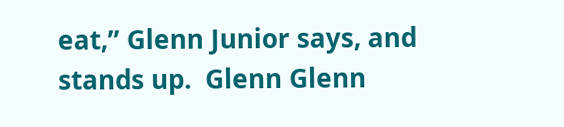eat,” Glenn Junior says, and stands up.  Glenn Glenn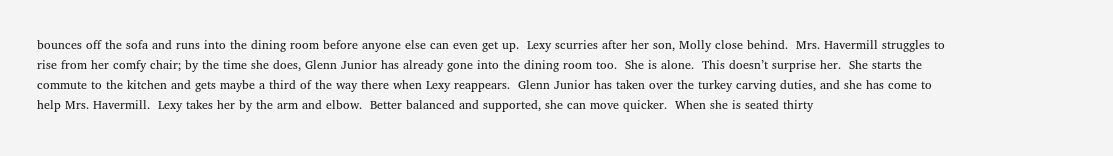bounces off the sofa and runs into the dining room before anyone else can even get up.  Lexy scurries after her son, Molly close behind.  Mrs. Havermill struggles to rise from her comfy chair; by the time she does, Glenn Junior has already gone into the dining room too.  She is alone.  This doesn’t surprise her.  She starts the commute to the kitchen and gets maybe a third of the way there when Lexy reappears.  Glenn Junior has taken over the turkey carving duties, and she has come to help Mrs. Havermill.  Lexy takes her by the arm and elbow.  Better balanced and supported, she can move quicker.  When she is seated thirty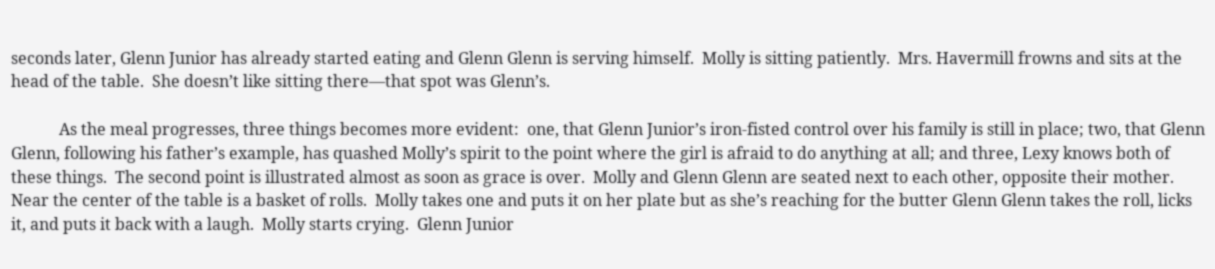seconds later, Glenn Junior has already started eating and Glenn Glenn is serving himself.  Molly is sitting patiently.  Mrs. Havermill frowns and sits at the head of the table.  She doesn’t like sitting there—that spot was Glenn’s.

            As the meal progresses, three things becomes more evident:  one, that Glenn Junior’s iron-fisted control over his family is still in place; two, that Glenn Glenn, following his father’s example, has quashed Molly’s spirit to the point where the girl is afraid to do anything at all; and three, Lexy knows both of these things.  The second point is illustrated almost as soon as grace is over.  Molly and Glenn Glenn are seated next to each other, opposite their mother.  Near the center of the table is a basket of rolls.  Molly takes one and puts it on her plate but as she’s reaching for the butter Glenn Glenn takes the roll, licks it, and puts it back with a laugh.  Molly starts crying.  Glenn Junior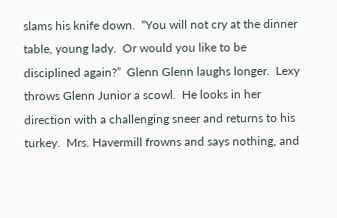slams his knife down.  “You will not cry at the dinner table, young lady.  Or would you like to be disciplined again?”  Glenn Glenn laughs longer.  Lexy throws Glenn Junior a scowl.  He looks in her direction with a challenging sneer and returns to his turkey.  Mrs. Havermill frowns and says nothing, and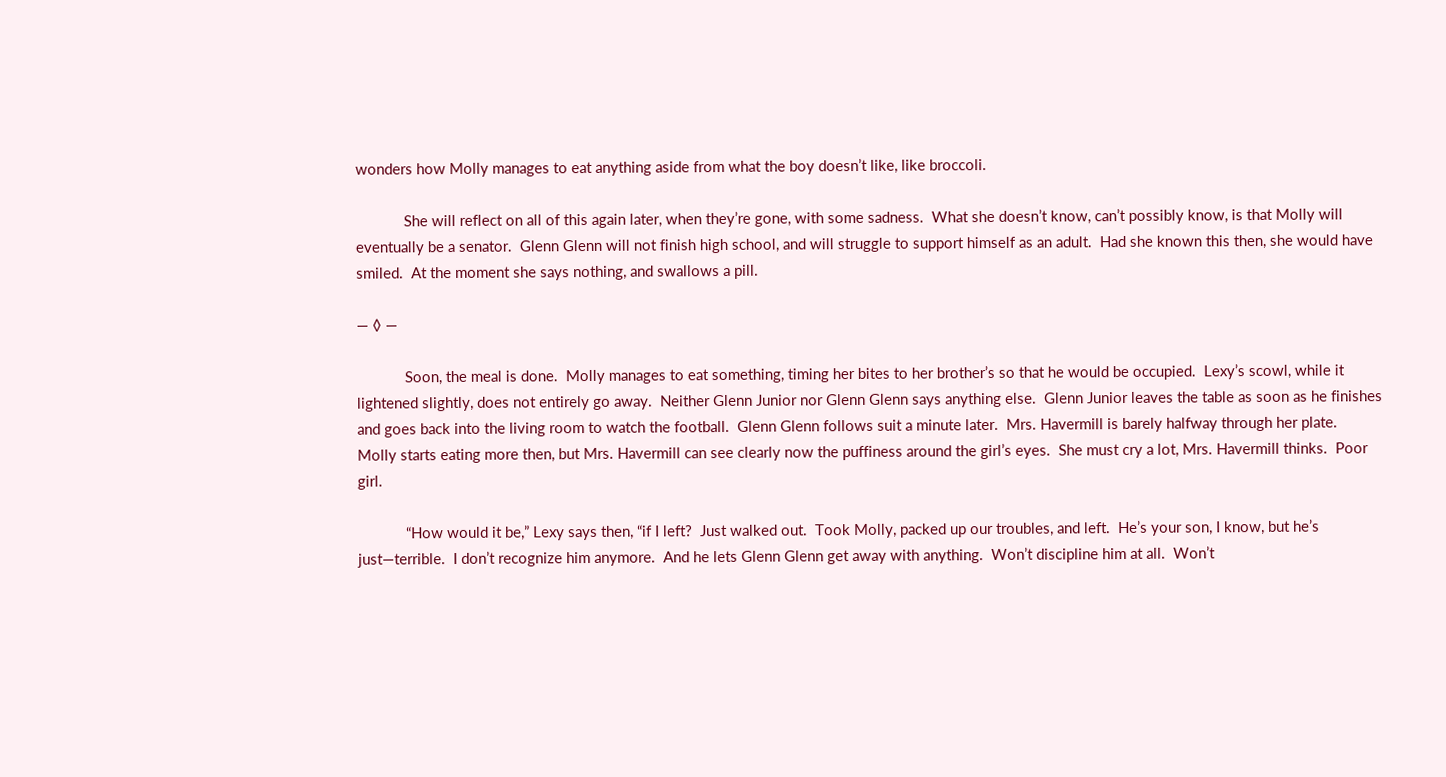wonders how Molly manages to eat anything aside from what the boy doesn’t like, like broccoli.

            She will reflect on all of this again later, when they’re gone, with some sadness.  What she doesn’t know, can’t possibly know, is that Molly will eventually be a senator.  Glenn Glenn will not finish high school, and will struggle to support himself as an adult.  Had she known this then, she would have smiled.  At the moment she says nothing, and swallows a pill.

— ◊ —

            Soon, the meal is done.  Molly manages to eat something, timing her bites to her brother’s so that he would be occupied.  Lexy’s scowl, while it lightened slightly, does not entirely go away.  Neither Glenn Junior nor Glenn Glenn says anything else.  Glenn Junior leaves the table as soon as he finishes and goes back into the living room to watch the football.  Glenn Glenn follows suit a minute later.  Mrs. Havermill is barely halfway through her plate.  Molly starts eating more then, but Mrs. Havermill can see clearly now the puffiness around the girl’s eyes.  She must cry a lot, Mrs. Havermill thinks.  Poor girl.

            “How would it be,” Lexy says then, “if I left?  Just walked out.  Took Molly, packed up our troubles, and left.  He’s your son, I know, but he’s just—terrible.  I don’t recognize him anymore.  And he lets Glenn Glenn get away with anything.  Won’t discipline him at all.  Won’t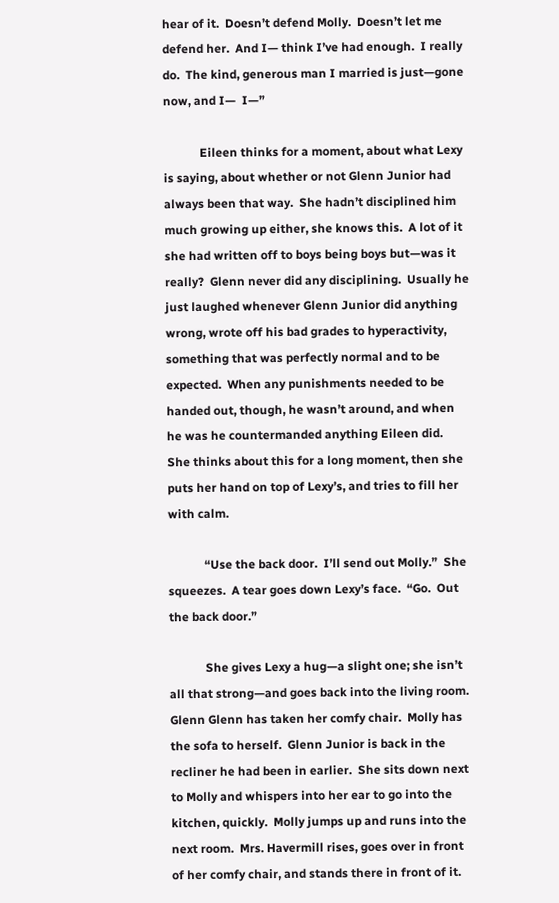hear of it.  Doesn’t defend Molly.  Doesn’t let me defend her.  And I— think I’ve had enough.  I really do.  The kind, generous man I married is just—gone now, and I—  I—”

            Eileen thinks for a moment, about what Lexy is saying, about whether or not Glenn Junior had always been that way.  She hadn’t disciplined him much growing up either, she knows this.  A lot of it she had written off to boys being boys but—was it really?  Glenn never did any disciplining.  Usually he just laughed whenever Glenn Junior did anything wrong, wrote off his bad grades to hyperactivity, something that was perfectly normal and to be expected.  When any punishments needed to be handed out, though, he wasn’t around, and when he was he countermanded anything Eileen did.  She thinks about this for a long moment, then she puts her hand on top of Lexy’s, and tries to fill her with calm.

            “Use the back door.  I’ll send out Molly.”  She squeezes.  A tear goes down Lexy’s face.  “Go.  Out the back door.”

            She gives Lexy a hug—a slight one; she isn’t all that strong—and goes back into the living room.  Glenn Glenn has taken her comfy chair.  Molly has the sofa to herself.  Glenn Junior is back in the recliner he had been in earlier.  She sits down next to Molly and whispers into her ear to go into the kitchen, quickly.  Molly jumps up and runs into the next room.  Mrs. Havermill rises, goes over in front of her comfy chair, and stands there in front of it.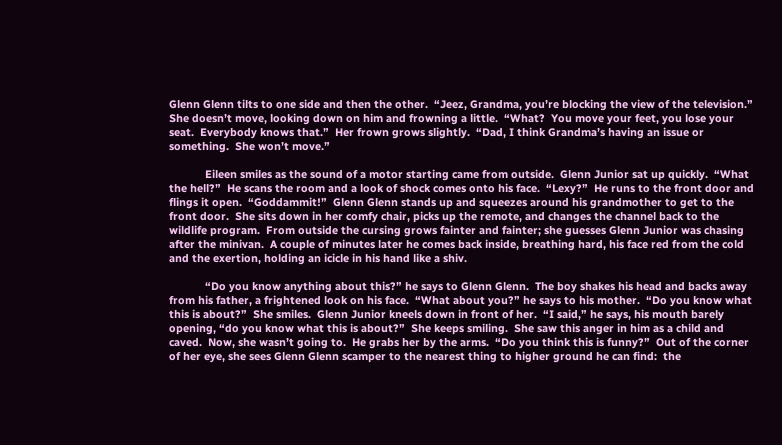Glenn Glenn tilts to one side and then the other.  “Jeez, Grandma, you’re blocking the view of the television.”  She doesn’t move, looking down on him and frowning a little.  “What?  You move your feet, you lose your seat.  Everybody knows that.”  Her frown grows slightly.  “Dad, I think Grandma’s having an issue or something.  She won’t move.”

            Eileen smiles as the sound of a motor starting came from outside.  Glenn Junior sat up quickly.  “What the hell?”  He scans the room and a look of shock comes onto his face.  “Lexy?”  He runs to the front door and flings it open.  “Goddammit!”  Glenn Glenn stands up and squeezes around his grandmother to get to the front door.  She sits down in her comfy chair, picks up the remote, and changes the channel back to the wildlife program.  From outside the cursing grows fainter and fainter; she guesses Glenn Junior was chasing after the minivan.  A couple of minutes later he comes back inside, breathing hard, his face red from the cold and the exertion, holding an icicle in his hand like a shiv.

            “Do you know anything about this?” he says to Glenn Glenn.  The boy shakes his head and backs away from his father, a frightened look on his face.  “What about you?” he says to his mother.  “Do you know what this is about?”  She smiles.  Glenn Junior kneels down in front of her.  “I said,” he says, his mouth barely opening, “do you know what this is about?”  She keeps smiling.  She saw this anger in him as a child and caved.  Now, she wasn’t going to.  He grabs her by the arms.  “Do you think this is funny?”  Out of the corner of her eye, she sees Glenn Glenn scamper to the nearest thing to higher ground he can find:  the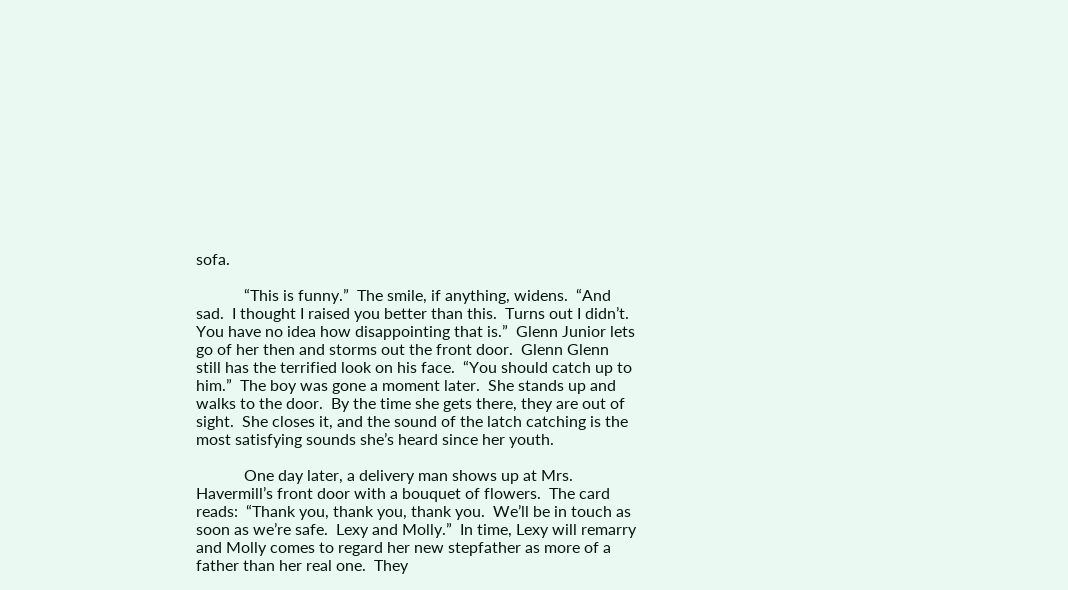sofa.

            “This is funny.”  The smile, if anything, widens.  “And sad.  I thought I raised you better than this.  Turns out I didn’t.  You have no idea how disappointing that is.”  Glenn Junior lets go of her then and storms out the front door.  Glenn Glenn still has the terrified look on his face.  “You should catch up to him.”  The boy was gone a moment later.  She stands up and walks to the door.  By the time she gets there, they are out of sight.  She closes it, and the sound of the latch catching is the most satisfying sounds she’s heard since her youth.

            One day later, a delivery man shows up at Mrs. Havermill’s front door with a bouquet of flowers.  The card reads:  “Thank you, thank you, thank you.  We’ll be in touch as soon as we’re safe.  Lexy and Molly.”  In time, Lexy will remarry and Molly comes to regard her new stepfather as more of a father than her real one.  They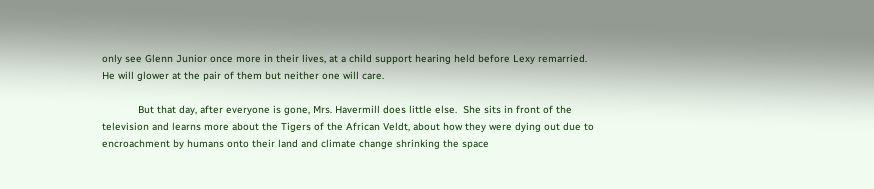only see Glenn Junior once more in their lives, at a child support hearing held before Lexy remarried.  He will glower at the pair of them but neither one will care.

            But that day, after everyone is gone, Mrs. Havermill does little else.  She sits in front of the television and learns more about the Tigers of the African Veldt, about how they were dying out due to encroachment by humans onto their land and climate change shrinking the space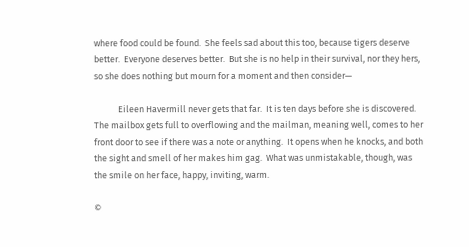where food could be found.  She feels sad about this too, because tigers deserve better.  Everyone deserves better.  But she is no help in their survival, nor they hers, so she does nothing but mourn for a moment and then consider—

            Eileen Havermill never gets that far.  It is ten days before she is discovered.  The mailbox gets full to overflowing and the mailman, meaning well, comes to her front door to see if there was a note or anything.  It opens when he knocks, and both the sight and smell of her makes him gag.  What was unmistakable, though, was the smile on her face, happy, inviting, warm.

©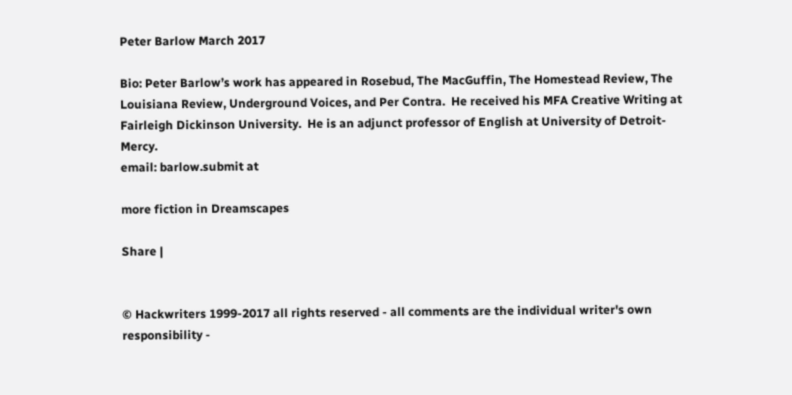Peter Barlow March 2017

Bio: Peter Barlow’s work has appeared in Rosebud, The MacGuffin, The Homestead Review, The Louisiana Review, Underground Voices, and Per Contra.  He received his MFA Creative Writing at Fairleigh Dickinson University.  He is an adjunct professor of English at University of Detroit-Mercy.
email: barlow.submit at

more fiction in Dreamscapes

Share |


© Hackwriters 1999-2017 all rights reserved - all comments are the individual writer's own responsibility -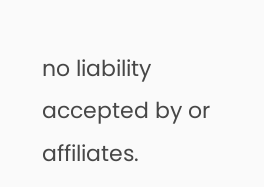no liability accepted by or affiliates.